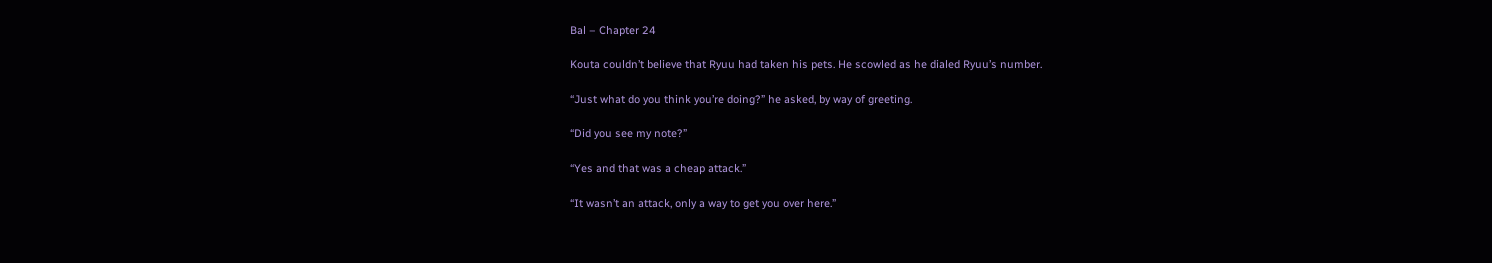Bal – Chapter 24

Kouta couldn’t believe that Ryuu had taken his pets. He scowled as he dialed Ryuu’s number.

“Just what do you think you’re doing?” he asked, by way of greeting.

“Did you see my note?”

“Yes and that was a cheap attack.”

“It wasn’t an attack, only a way to get you over here.”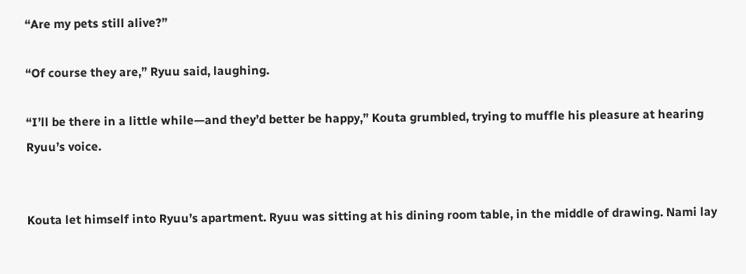“Are my pets still alive?”

“Of course they are,” Ryuu said, laughing.

“I’ll be there in a little while—and they’d better be happy,” Kouta grumbled, trying to muffle his pleasure at hearing Ryuu’s voice.


Kouta let himself into Ryuu’s apartment. Ryuu was sitting at his dining room table, in the middle of drawing. Nami lay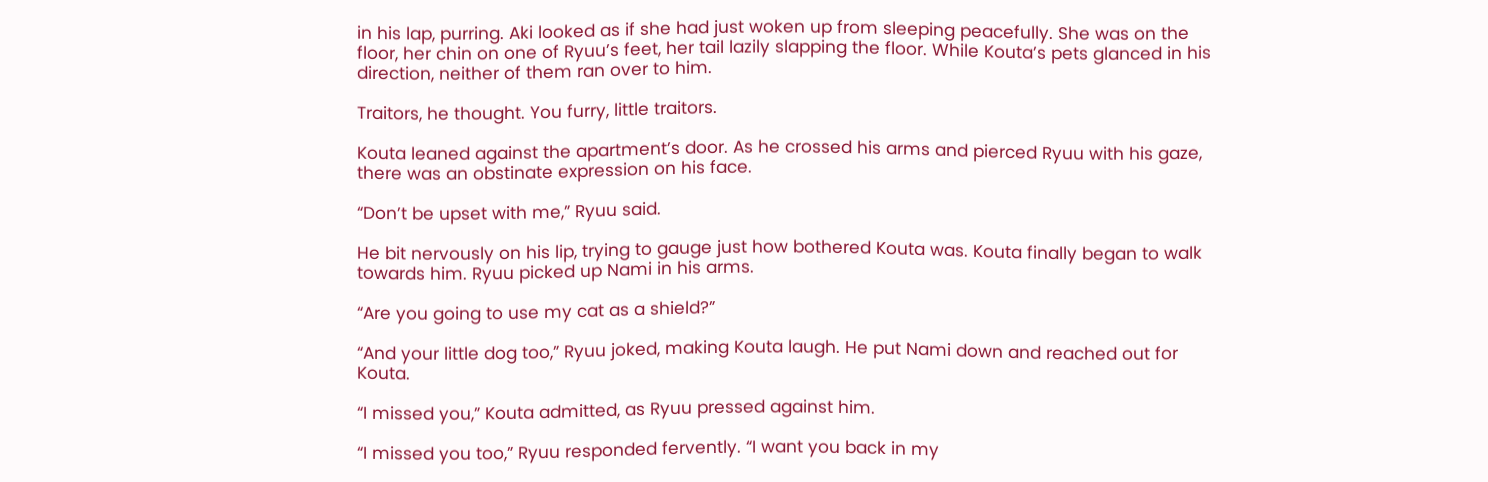in his lap, purring. Aki looked as if she had just woken up from sleeping peacefully. She was on the floor, her chin on one of Ryuu’s feet, her tail lazily slapping the floor. While Kouta’s pets glanced in his direction, neither of them ran over to him.

Traitors, he thought. You furry, little traitors.

Kouta leaned against the apartment’s door. As he crossed his arms and pierced Ryuu with his gaze, there was an obstinate expression on his face.

“Don’t be upset with me,” Ryuu said.

He bit nervously on his lip, trying to gauge just how bothered Kouta was. Kouta finally began to walk towards him. Ryuu picked up Nami in his arms.

“Are you going to use my cat as a shield?”

“And your little dog too,” Ryuu joked, making Kouta laugh. He put Nami down and reached out for Kouta.

“I missed you,” Kouta admitted, as Ryuu pressed against him.

“I missed you too,” Ryuu responded fervently. “I want you back in my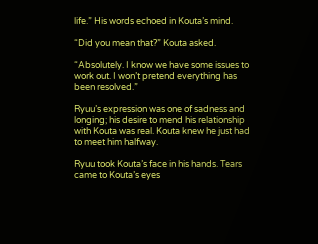life.” His words echoed in Kouta’s mind.

“Did you mean that?” Kouta asked.

“Absolutely. I know we have some issues to work out. I won’t pretend everything has been resolved.”

Ryuu’s expression was one of sadness and longing; his desire to mend his relationship with Kouta was real. Kouta knew he just had to meet him halfway.

Ryuu took Kouta’s face in his hands. Tears came to Kouta’s eyes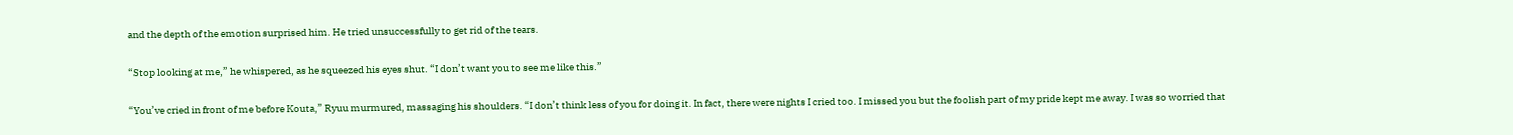and the depth of the emotion surprised him. He tried unsuccessfully to get rid of the tears.

“Stop looking at me,” he whispered, as he squeezed his eyes shut. “I don’t want you to see me like this.”

“You’ve cried in front of me before Kouta,” Ryuu murmured, massaging his shoulders. “I don’t think less of you for doing it. In fact, there were nights I cried too. I missed you but the foolish part of my pride kept me away. I was so worried that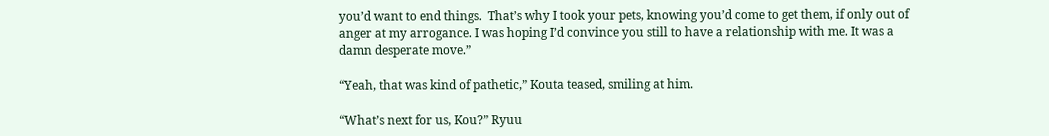you’d want to end things.  That’s why I took your pets, knowing you’d come to get them, if only out of anger at my arrogance. I was hoping I’d convince you still to have a relationship with me. It was a damn desperate move.”

“Yeah, that was kind of pathetic,” Kouta teased, smiling at him.

“What’s next for us, Kou?” Ryuu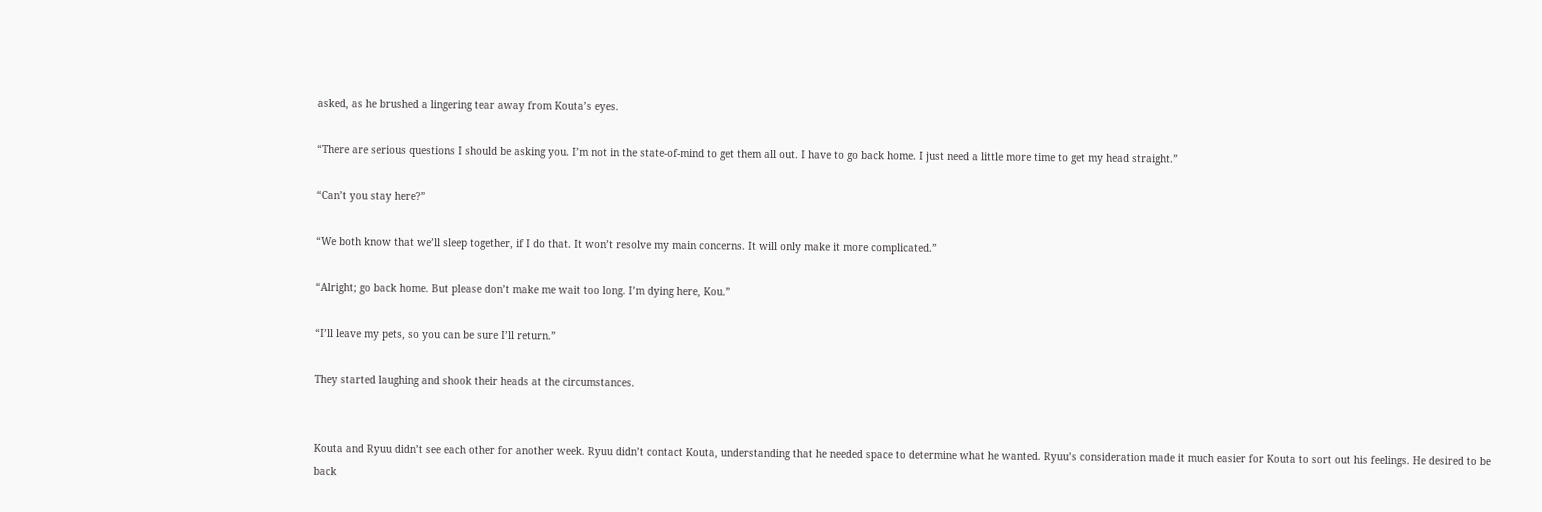asked, as he brushed a lingering tear away from Kouta’s eyes.

“There are serious questions I should be asking you. I’m not in the state-of-mind to get them all out. I have to go back home. I just need a little more time to get my head straight.”

“Can’t you stay here?”

“We both know that we’ll sleep together, if I do that. It won’t resolve my main concerns. It will only make it more complicated.”

“Alright; go back home. But please don’t make me wait too long. I’m dying here, Kou.”

“I’ll leave my pets, so you can be sure I’ll return.”

They started laughing and shook their heads at the circumstances.


Kouta and Ryuu didn’t see each other for another week. Ryuu didn’t contact Kouta, understanding that he needed space to determine what he wanted. Ryuu’s consideration made it much easier for Kouta to sort out his feelings. He desired to be back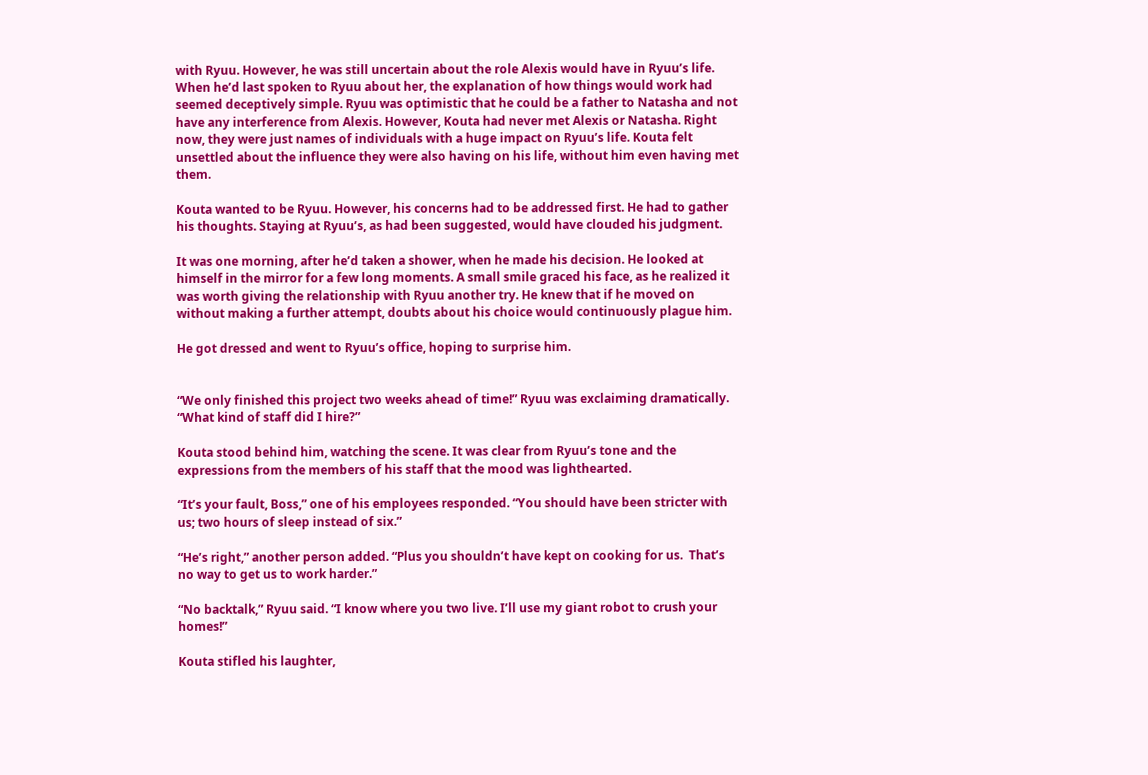with Ryuu. However, he was still uncertain about the role Alexis would have in Ryuu’s life. When he’d last spoken to Ryuu about her, the explanation of how things would work had seemed deceptively simple. Ryuu was optimistic that he could be a father to Natasha and not have any interference from Alexis. However, Kouta had never met Alexis or Natasha. Right now, they were just names of individuals with a huge impact on Ryuu’s life. Kouta felt unsettled about the influence they were also having on his life, without him even having met them.

Kouta wanted to be Ryuu. However, his concerns had to be addressed first. He had to gather his thoughts. Staying at Ryuu’s, as had been suggested, would have clouded his judgment.

It was one morning, after he’d taken a shower, when he made his decision. He looked at himself in the mirror for a few long moments. A small smile graced his face, as he realized it was worth giving the relationship with Ryuu another try. He knew that if he moved on without making a further attempt, doubts about his choice would continuously plague him.

He got dressed and went to Ryuu’s office, hoping to surprise him.


“We only finished this project two weeks ahead of time!” Ryuu was exclaiming dramatically. “What kind of staff did I hire?”

Kouta stood behind him, watching the scene. It was clear from Ryuu’s tone and the expressions from the members of his staff that the mood was lighthearted.

“It’s your fault, Boss,” one of his employees responded. “You should have been stricter with us; two hours of sleep instead of six.”

“He’s right,” another person added. “Plus you shouldn’t have kept on cooking for us.  That’s no way to get us to work harder.”

“No backtalk,” Ryuu said. “I know where you two live. I’ll use my giant robot to crush your homes!”

Kouta stifled his laughter,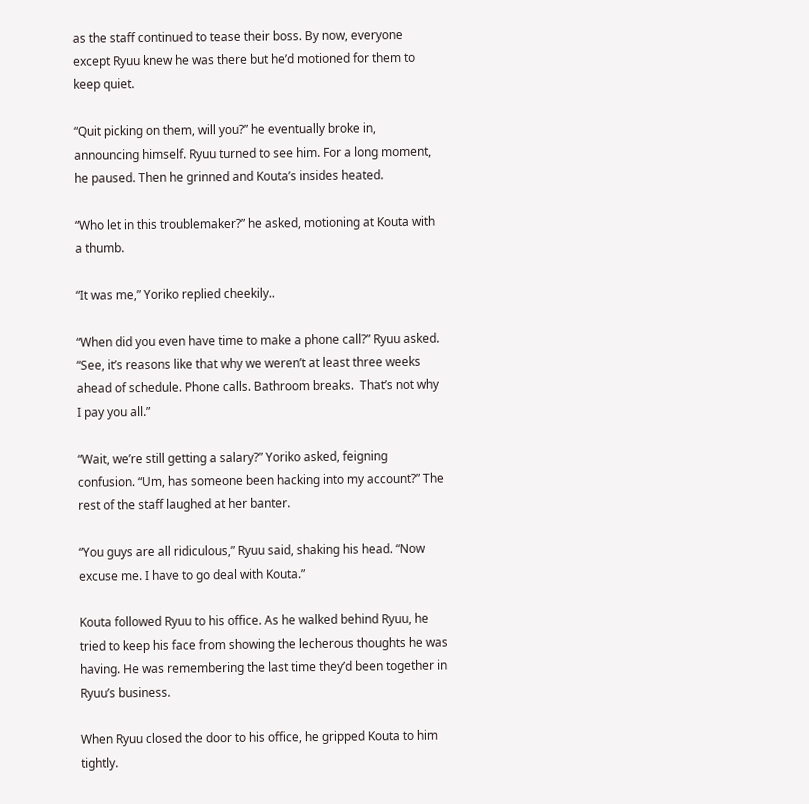as the staff continued to tease their boss. By now, everyone except Ryuu knew he was there but he’d motioned for them to keep quiet.

“Quit picking on them, will you?” he eventually broke in, announcing himself. Ryuu turned to see him. For a long moment, he paused. Then he grinned and Kouta’s insides heated.

“Who let in this troublemaker?” he asked, motioning at Kouta with a thumb.

“It was me,” Yoriko replied cheekily..

“When did you even have time to make a phone call?” Ryuu asked. “See, it’s reasons like that why we weren’t at least three weeks ahead of schedule. Phone calls. Bathroom breaks.  That’s not why I pay you all.”

“Wait, we’re still getting a salary?” Yoriko asked, feigning confusion. “Um, has someone been hacking into my account?” The rest of the staff laughed at her banter.

“You guys are all ridiculous,” Ryuu said, shaking his head. “Now excuse me. I have to go deal with Kouta.”

Kouta followed Ryuu to his office. As he walked behind Ryuu, he tried to keep his face from showing the lecherous thoughts he was having. He was remembering the last time they’d been together in Ryuu’s business.

When Ryuu closed the door to his office, he gripped Kouta to him tightly.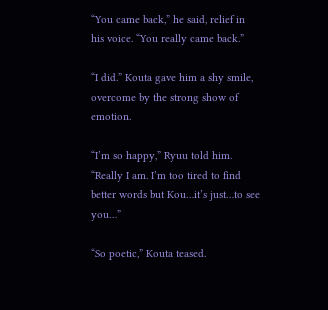“You came back,” he said, relief in his voice. “You really came back.”

“I did.” Kouta gave him a shy smile, overcome by the strong show of emotion.

“I’m so happy,” Ryuu told him. “Really I am. I’m too tired to find better words but Kou…it’s just…to see you…”

“So poetic,” Kouta teased.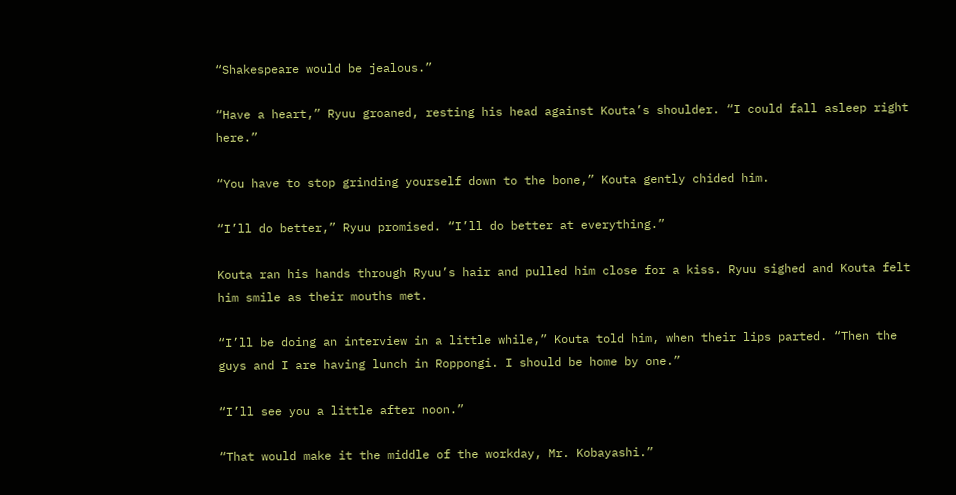“Shakespeare would be jealous.”

“Have a heart,” Ryuu groaned, resting his head against Kouta’s shoulder. “I could fall asleep right here.”

“You have to stop grinding yourself down to the bone,” Kouta gently chided him.

“I’ll do better,” Ryuu promised. “I’ll do better at everything.”

Kouta ran his hands through Ryuu’s hair and pulled him close for a kiss. Ryuu sighed and Kouta felt him smile as their mouths met.

“I’ll be doing an interview in a little while,” Kouta told him, when their lips parted. “Then the guys and I are having lunch in Roppongi. I should be home by one.”

“I’ll see you a little after noon.”

“That would make it the middle of the workday, Mr. Kobayashi.”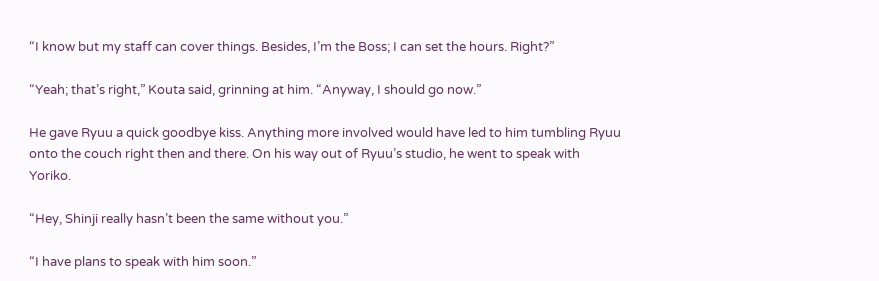“I know but my staff can cover things. Besides, I’m the Boss; I can set the hours. Right?”

“Yeah; that’s right,” Kouta said, grinning at him. “Anyway, I should go now.”

He gave Ryuu a quick goodbye kiss. Anything more involved would have led to him tumbling Ryuu onto the couch right then and there. On his way out of Ryuu’s studio, he went to speak with Yoriko.

“Hey, Shinji really hasn’t been the same without you.”

“I have plans to speak with him soon.”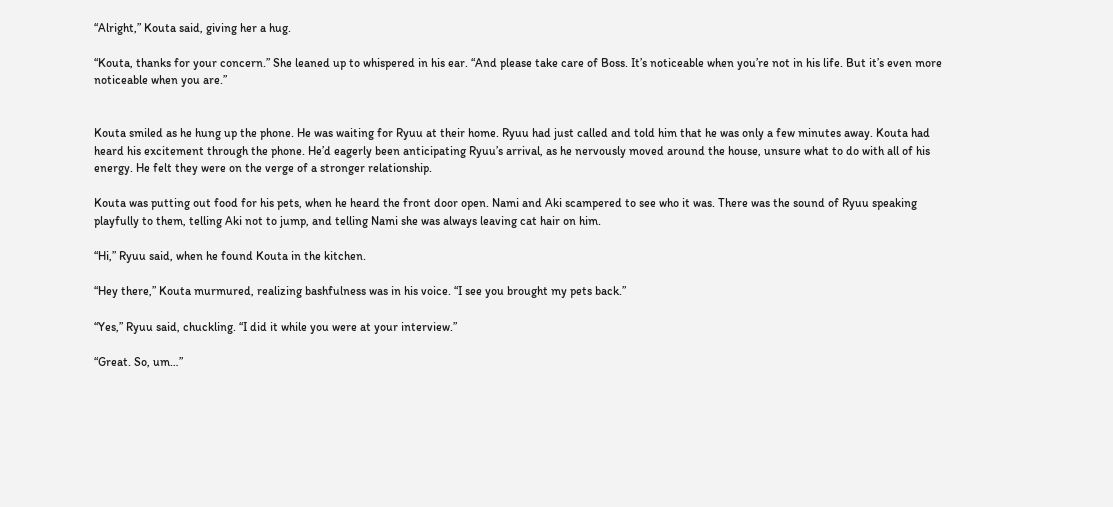“Alright,” Kouta said, giving her a hug.

“Kouta, thanks for your concern.” She leaned up to whispered in his ear. “And please take care of Boss. It’s noticeable when you’re not in his life. But it’s even more noticeable when you are.”


Kouta smiled as he hung up the phone. He was waiting for Ryuu at their home. Ryuu had just called and told him that he was only a few minutes away. Kouta had heard his excitement through the phone. He’d eagerly been anticipating Ryuu’s arrival, as he nervously moved around the house, unsure what to do with all of his energy. He felt they were on the verge of a stronger relationship.

Kouta was putting out food for his pets, when he heard the front door open. Nami and Aki scampered to see who it was. There was the sound of Ryuu speaking playfully to them, telling Aki not to jump, and telling Nami she was always leaving cat hair on him.

“Hi,” Ryuu said, when he found Kouta in the kitchen.

“Hey there,” Kouta murmured, realizing bashfulness was in his voice. “I see you brought my pets back.”

“Yes,” Ryuu said, chuckling. “I did it while you were at your interview.”

“Great. So, um…”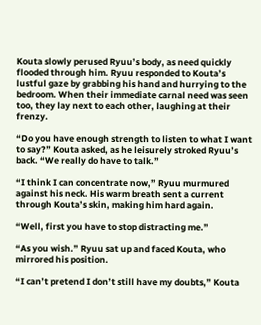Kouta slowly perused Ryuu’s body, as need quickly flooded through him. Ryuu responded to Kouta’s lustful gaze by grabbing his hand and hurrying to the bedroom. When their immediate carnal need was seen too, they lay next to each other, laughing at their frenzy.

“Do you have enough strength to listen to what I want to say?” Kouta asked, as he leisurely stroked Ryuu’s back. “We really do have to talk.”

“I think I can concentrate now,” Ryuu murmured against his neck. His warm breath sent a current through Kouta’s skin, making him hard again.

“Well, first you have to stop distracting me.”

“As you wish.” Ryuu sat up and faced Kouta, who mirrored his position.

“I can’t pretend I don’t still have my doubts,” Kouta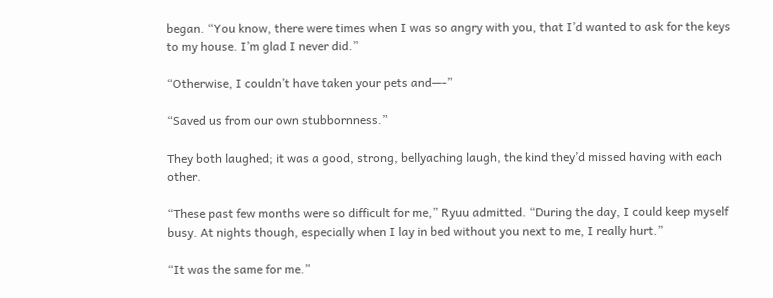began. “You know, there were times when I was so angry with you, that I’d wanted to ask for the keys to my house. I’m glad I never did.”

“Otherwise, I couldn’t have taken your pets and—-”

“Saved us from our own stubbornness.”

They both laughed; it was a good, strong, bellyaching laugh, the kind they’d missed having with each other.

“These past few months were so difficult for me,” Ryuu admitted. “During the day, I could keep myself busy. At nights though, especially when I lay in bed without you next to me, I really hurt.”

“It was the same for me.”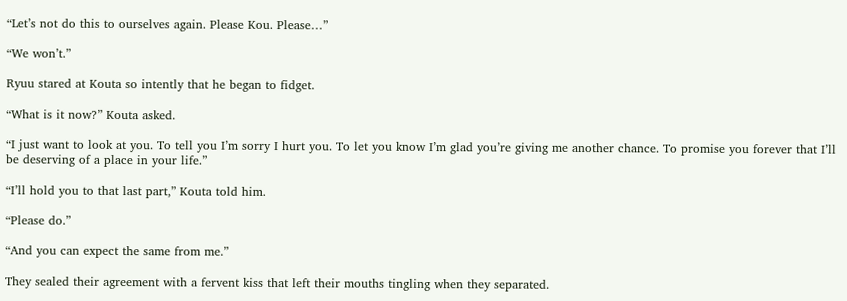“Let’s not do this to ourselves again. Please Kou. Please…”

“We won’t.”

Ryuu stared at Kouta so intently that he began to fidget.

“What is it now?” Kouta asked.

“I just want to look at you. To tell you I’m sorry I hurt you. To let you know I’m glad you’re giving me another chance. To promise you forever that I’ll be deserving of a place in your life.”

“I’ll hold you to that last part,” Kouta told him.

“Please do.”

“And you can expect the same from me.”

They sealed their agreement with a fervent kiss that left their mouths tingling when they separated.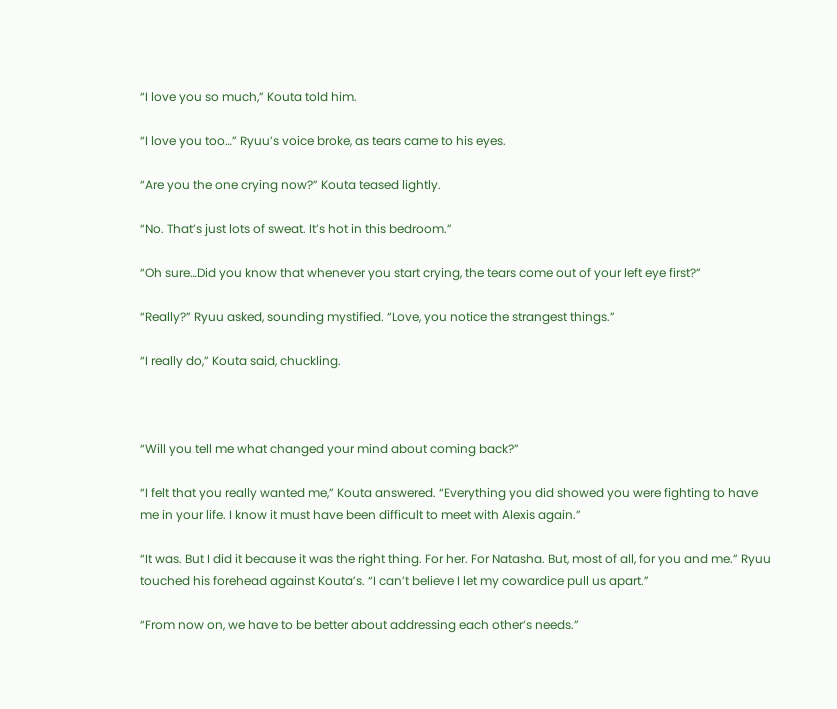“I love you so much,” Kouta told him.

“I love you too…” Ryuu’s voice broke, as tears came to his eyes.

“Are you the one crying now?” Kouta teased lightly.

“No. That’s just lots of sweat. It’s hot in this bedroom.”

“Oh sure…Did you know that whenever you start crying, the tears come out of your left eye first?”

“Really?” Ryuu asked, sounding mystified. “Love, you notice the strangest things.”

“I really do,” Kouta said, chuckling.



“Will you tell me what changed your mind about coming back?”

“I felt that you really wanted me,” Kouta answered. “Everything you did showed you were fighting to have me in your life. I know it must have been difficult to meet with Alexis again.”

“It was. But I did it because it was the right thing. For her. For Natasha. But, most of all, for you and me.” Ryuu touched his forehead against Kouta’s. “I can’t believe I let my cowardice pull us apart.”

“From now on, we have to be better about addressing each other’s needs.”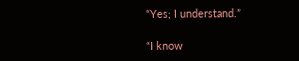“Yes; I understand.”

“I know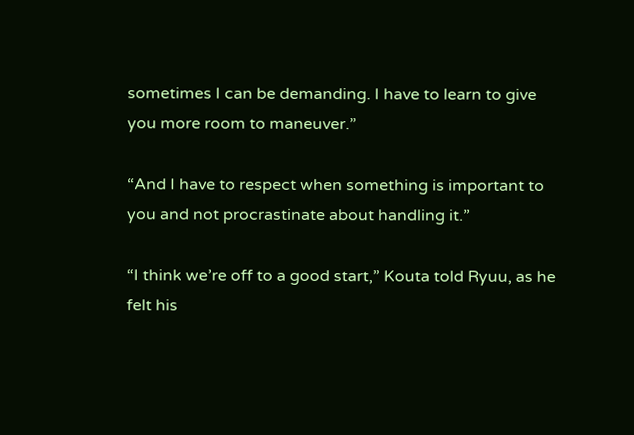sometimes I can be demanding. I have to learn to give you more room to maneuver.”

“And I have to respect when something is important to you and not procrastinate about handling it.”

“I think we’re off to a good start,” Kouta told Ryuu, as he felt his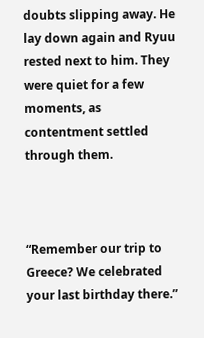doubts slipping away. He lay down again and Ryuu rested next to him. They were quiet for a few moments, as contentment settled through them.



“Remember our trip to Greece? We celebrated your last birthday there.”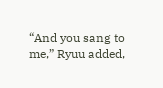“And you sang to me,” Ryuu added,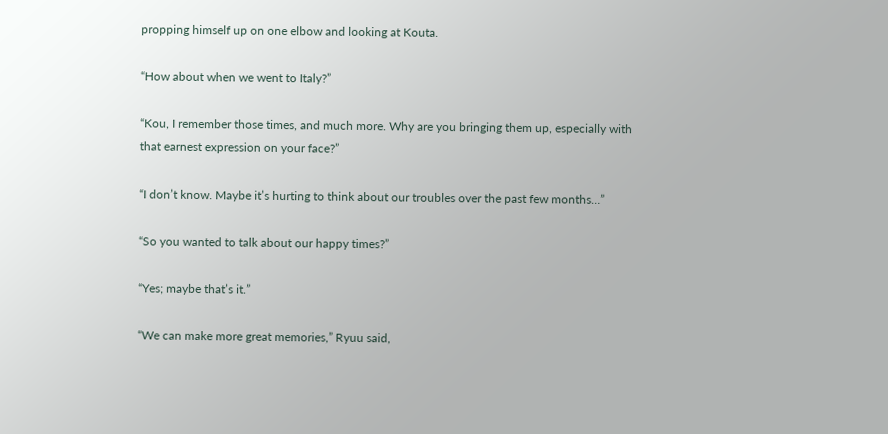propping himself up on one elbow and looking at Kouta.

“How about when we went to Italy?”

“Kou, I remember those times, and much more. Why are you bringing them up, especially with that earnest expression on your face?”

“I don’t know. Maybe it’s hurting to think about our troubles over the past few months…”

“So you wanted to talk about our happy times?”

“Yes; maybe that’s it.”

“We can make more great memories,” Ryuu said,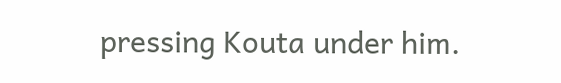pressing Kouta under him.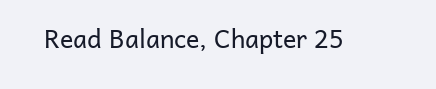Read Balance, Chapter 25